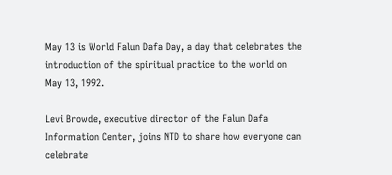May 13 is World Falun Dafa Day, a day that celebrates the introduction of the spiritual practice to the world on May 13, 1992.

Levi Browde, executive director of the Falun Dafa Information Center, joins NTD to share how everyone can celebrate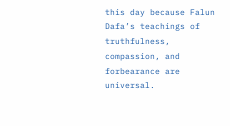this day because Falun Dafa’s teachings of truthfulness, compassion, and forbearance are universal.